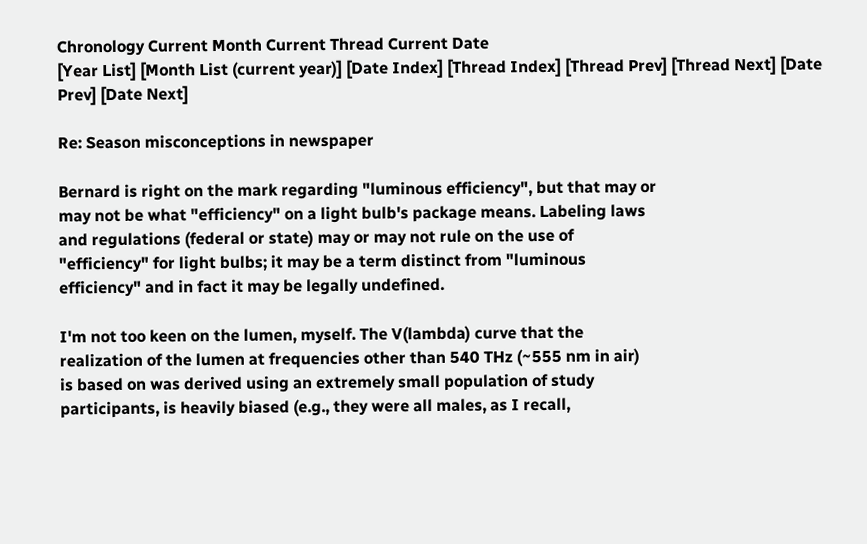Chronology Current Month Current Thread Current Date
[Year List] [Month List (current year)] [Date Index] [Thread Index] [Thread Prev] [Thread Next] [Date Prev] [Date Next]

Re: Season misconceptions in newspaper

Bernard is right on the mark regarding "luminous efficiency", but that may or
may not be what "efficiency" on a light bulb's package means. Labeling laws
and regulations (federal or state) may or may not rule on the use of
"efficiency" for light bulbs; it may be a term distinct from "luminous
efficiency" and in fact it may be legally undefined.

I'm not too keen on the lumen, myself. The V(lambda) curve that the
realization of the lumen at frequencies other than 540 THz (~555 nm in air)
is based on was derived using an extremely small population of study
participants, is heavily biased (e.g., they were all males, as I recall,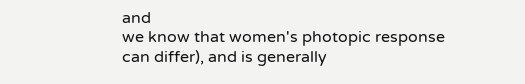and
we know that women's photopic response can differ), and is generally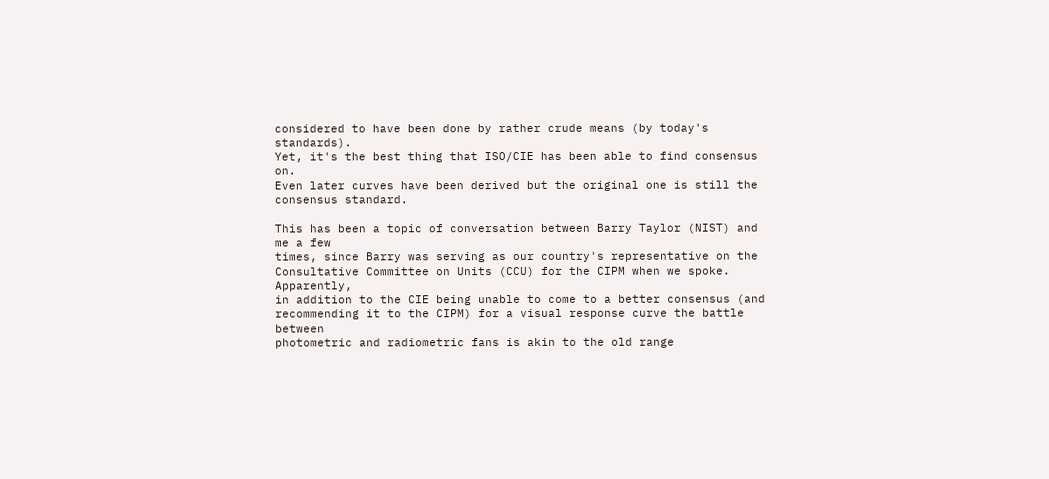considered to have been done by rather crude means (by today's standards).
Yet, it's the best thing that ISO/CIE has been able to find consensus on.
Even later curves have been derived but the original one is still the
consensus standard.

This has been a topic of conversation between Barry Taylor (NIST) and me a few
times, since Barry was serving as our country's representative on the
Consultative Committee on Units (CCU) for the CIPM when we spoke. Apparently,
in addition to the CIE being unable to come to a better consensus (and
recommending it to the CIPM) for a visual response curve the battle between
photometric and radiometric fans is akin to the old range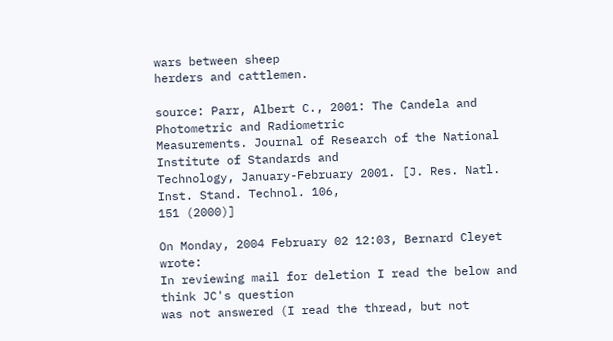wars between sheep
herders and cattlemen.

source: Parr, Albert C., 2001: The Candela and Photometric and Radiometric
Measurements. Journal of Research of the National Institute of Standards and
Technology, January-February 2001. [J. Res. Natl. Inst. Stand. Technol. 106,
151 (2000)]

On Monday, 2004 February 02 12:03, Bernard Cleyet wrote:
In reviewing mail for deletion I read the below and think JC's question
was not answered (I read the thread, but not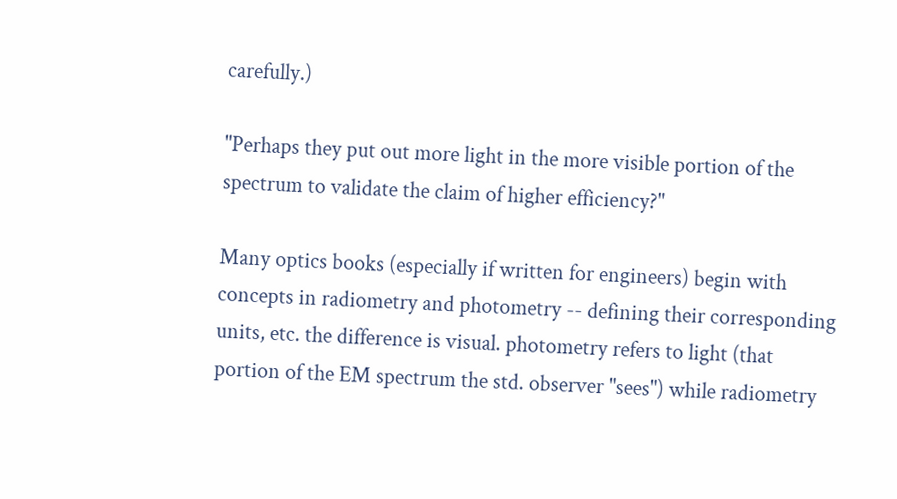carefully.)

"Perhaps they put out more light in the more visible portion of the
spectrum to validate the claim of higher efficiency?"

Many optics books (especially if written for engineers) begin with
concepts in radiometry and photometry -- defining their corresponding
units, etc. the difference is visual. photometry refers to light (that
portion of the EM spectrum the std. observer "sees") while radiometry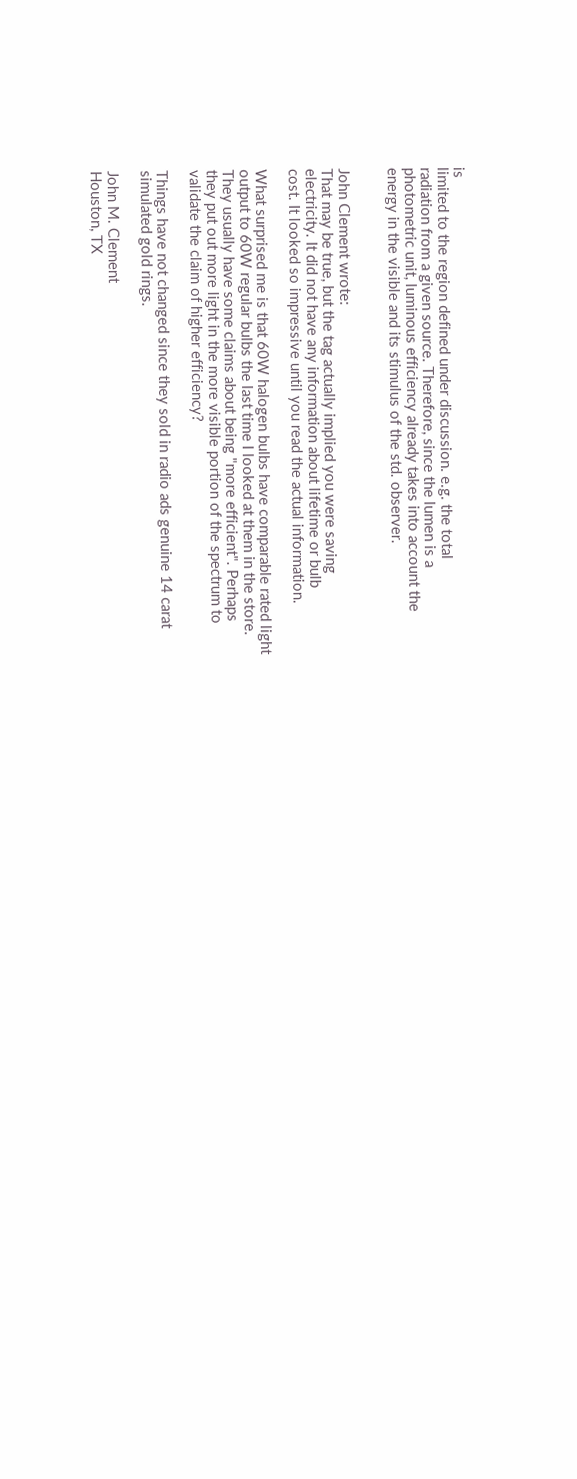is
limited to the region defined under discussion. e.g. the total
radiation from a given source. Therefore, since the lumen is a
photometric unit, luminous efficiency already takes into account the
energy in the visible and its stimulus of the std. observer.


John Clement wrote:
That may be true, but the tag actually implied you were saving
electricity. It did not have any information about lifetime or bulb
cost. It looked so impressive until you read the actual information.

What surprised me is that 60W halogen bulbs have comparable rated light
output to 60W regular bulbs the last time I looked at them in the store.
They usually have some claims about being "more efficient". Perhaps
they put out more light in the more visible portion of the spectrum to
validate the claim of higher efficiency?

Things have not changed since they sold in radio ads genuine 14 carat
simulated gold rings.

John M. Clement
Houston, TX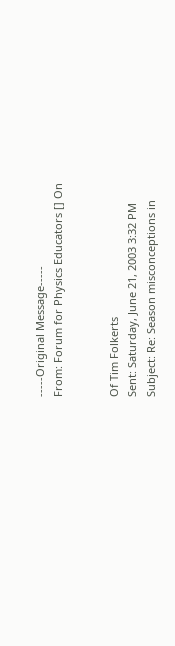-----Original Message-----
From: Forum for Physics Educators [] On


Of Tim Folkerts
Sent: Saturday, June 21, 2003 3:32 PM
Subject: Re: Season misconceptions in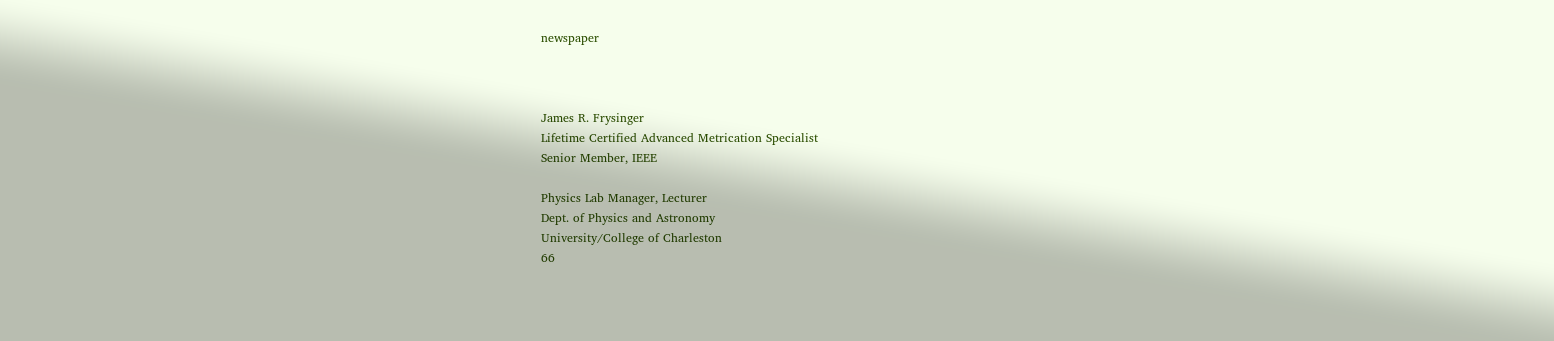newspaper



James R. Frysinger
Lifetime Certified Advanced Metrication Specialist
Senior Member, IEEE

Physics Lab Manager, Lecturer
Dept. of Physics and Astronomy
University/College of Charleston
66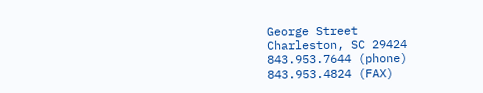George Street
Charleston, SC 29424
843.953.7644 (phone)
843.953.4824 (FAX)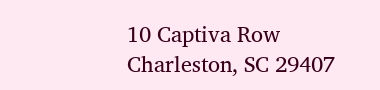10 Captiva Row
Charleston, SC 29407